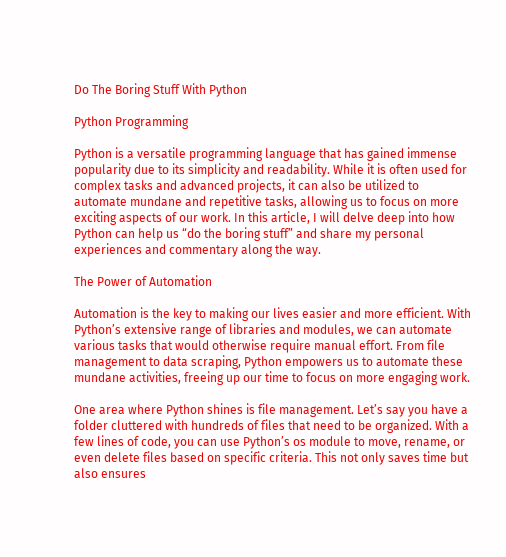Do The Boring Stuff With Python

Python Programming

Python is a versatile programming language that has gained immense popularity due to its simplicity and readability. While it is often used for complex tasks and advanced projects, it can also be utilized to automate mundane and repetitive tasks, allowing us to focus on more exciting aspects of our work. In this article, I will delve deep into how Python can help us “do the boring stuff” and share my personal experiences and commentary along the way.

The Power of Automation

Automation is the key to making our lives easier and more efficient. With Python’s extensive range of libraries and modules, we can automate various tasks that would otherwise require manual effort. From file management to data scraping, Python empowers us to automate these mundane activities, freeing up our time to focus on more engaging work.

One area where Python shines is file management. Let’s say you have a folder cluttered with hundreds of files that need to be organized. With a few lines of code, you can use Python’s os module to move, rename, or even delete files based on specific criteria. This not only saves time but also ensures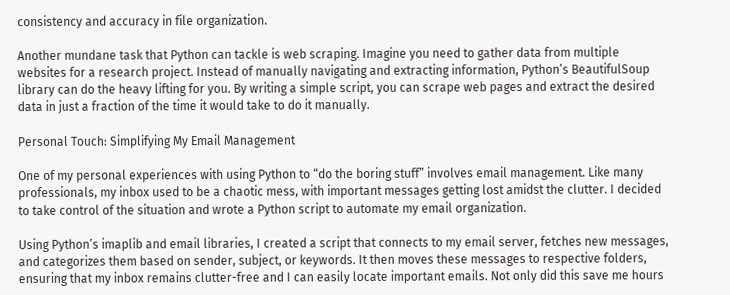consistency and accuracy in file organization.

Another mundane task that Python can tackle is web scraping. Imagine you need to gather data from multiple websites for a research project. Instead of manually navigating and extracting information, Python’s BeautifulSoup library can do the heavy lifting for you. By writing a simple script, you can scrape web pages and extract the desired data in just a fraction of the time it would take to do it manually.

Personal Touch: Simplifying My Email Management

One of my personal experiences with using Python to “do the boring stuff” involves email management. Like many professionals, my inbox used to be a chaotic mess, with important messages getting lost amidst the clutter. I decided to take control of the situation and wrote a Python script to automate my email organization.

Using Python’s imaplib and email libraries, I created a script that connects to my email server, fetches new messages, and categorizes them based on sender, subject, or keywords. It then moves these messages to respective folders, ensuring that my inbox remains clutter-free and I can easily locate important emails. Not only did this save me hours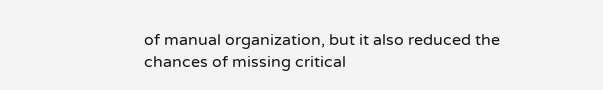of manual organization, but it also reduced the chances of missing critical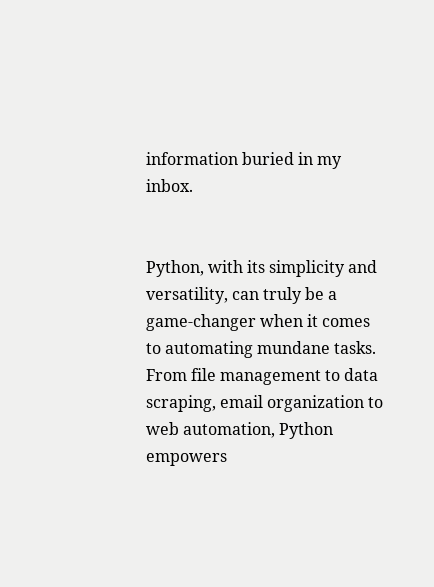information buried in my inbox.


Python, with its simplicity and versatility, can truly be a game-changer when it comes to automating mundane tasks. From file management to data scraping, email organization to web automation, Python empowers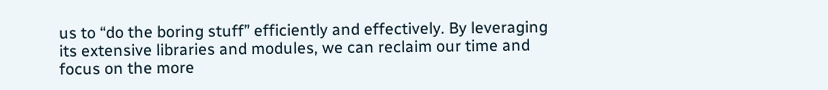us to “do the boring stuff” efficiently and effectively. By leveraging its extensive libraries and modules, we can reclaim our time and focus on the more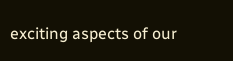exciting aspects of our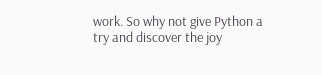work. So why not give Python a try and discover the joy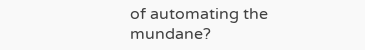of automating the mundane?